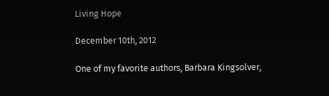Living Hope

December 10th, 2012

One of my favorite authors, Barbara Kingsolver,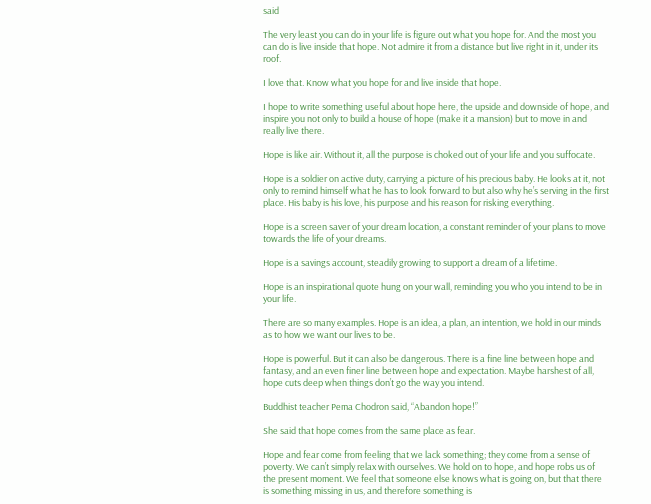said

The very least you can do in your life is figure out what you hope for. And the most you can do is live inside that hope. Not admire it from a distance but live right in it, under its roof.

I love that. Know what you hope for and live inside that hope.

I hope to write something useful about hope here, the upside and downside of hope, and inspire you not only to build a house of hope (make it a mansion) but to move in and really live there.

Hope is like air. Without it, all the purpose is choked out of your life and you suffocate.

Hope is a soldier on active duty, carrying a picture of his precious baby. He looks at it, not only to remind himself what he has to look forward to but also why he’s serving in the first place. His baby is his love, his purpose and his reason for risking everything.

Hope is a screen saver of your dream location, a constant reminder of your plans to move towards the life of your dreams.

Hope is a savings account, steadily growing to support a dream of a lifetime.

Hope is an inspirational quote hung on your wall, reminding you who you intend to be in your life.

There are so many examples. Hope is an idea, a plan, an intention, we hold in our minds as to how we want our lives to be.

Hope is powerful. But it can also be dangerous. There is a fine line between hope and fantasy, and an even finer line between hope and expectation. Maybe harshest of all, hope cuts deep when things don’t go the way you intend.

Buddhist teacher Pema Chodron said, “Abandon hope!”

She said that hope comes from the same place as fear.

Hope and fear come from feeling that we lack something; they come from a sense of poverty. We can’t simply relax with ourselves. We hold on to hope, and hope robs us of the present moment. We feel that someone else knows what is going on, but that there is something missing in us, and therefore something is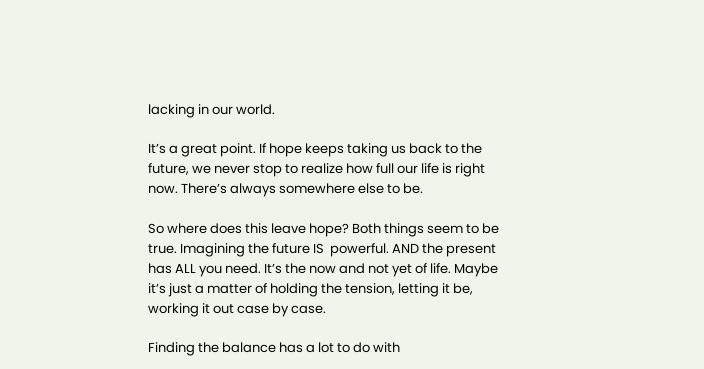lacking in our world.

It’s a great point. If hope keeps taking us back to the future, we never stop to realize how full our life is right now. There’s always somewhere else to be.

So where does this leave hope? Both things seem to be true. Imagining the future IS  powerful. AND the present has ALL you need. It’s the now and not yet of life. Maybe it’s just a matter of holding the tension, letting it be, working it out case by case.

Finding the balance has a lot to do with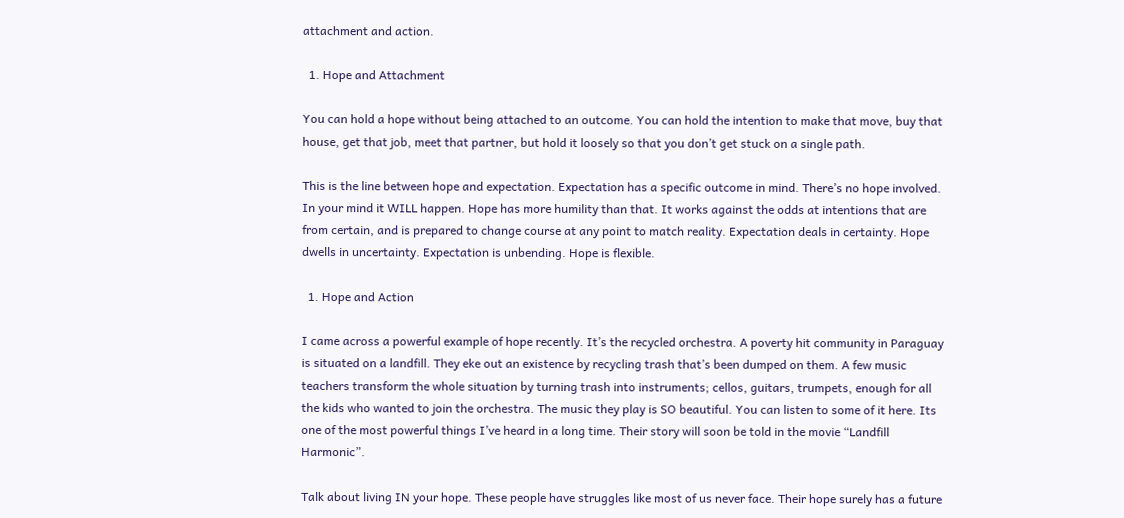attachment and action.

  1. Hope and Attachment

You can hold a hope without being attached to an outcome. You can hold the intention to make that move, buy that house, get that job, meet that partner, but hold it loosely so that you don’t get stuck on a single path.

This is the line between hope and expectation. Expectation has a specific outcome in mind. There’s no hope involved. In your mind it WILL happen. Hope has more humility than that. It works against the odds at intentions that are from certain, and is prepared to change course at any point to match reality. Expectation deals in certainty. Hope dwells in uncertainty. Expectation is unbending. Hope is flexible.

  1. Hope and Action

I came across a powerful example of hope recently. It’s the recycled orchestra. A poverty hit community in Paraguay is situated on a landfill. They eke out an existence by recycling trash that’s been dumped on them. A few music teachers transform the whole situation by turning trash into instruments; cellos, guitars, trumpets, enough for all the kids who wanted to join the orchestra. The music they play is SO beautiful. You can listen to some of it here. Its one of the most powerful things I’ve heard in a long time. Their story will soon be told in the movie “Landfill Harmonic”.

Talk about living IN your hope. These people have struggles like most of us never face. Their hope surely has a future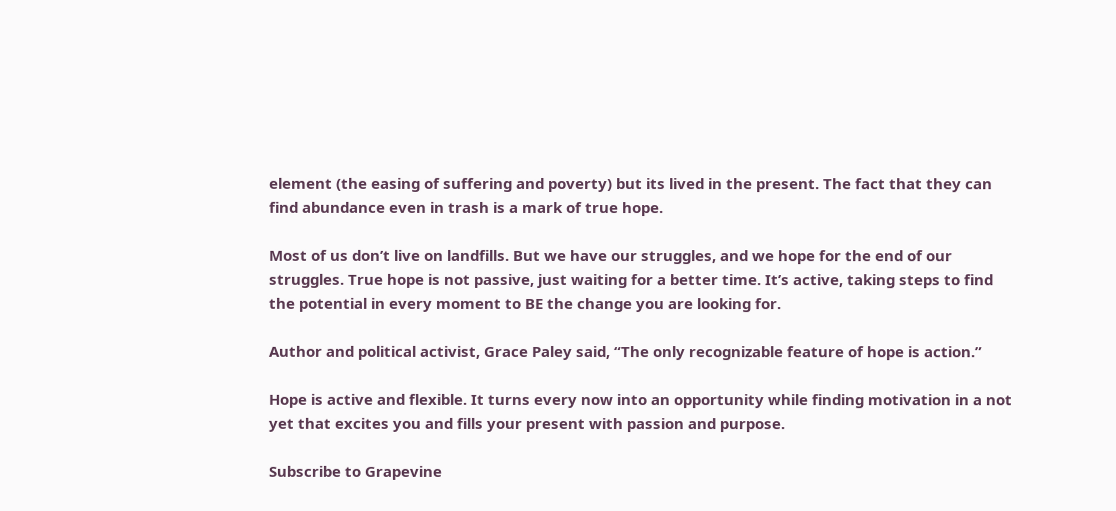element (the easing of suffering and poverty) but its lived in the present. The fact that they can find abundance even in trash is a mark of true hope.

Most of us don’t live on landfills. But we have our struggles, and we hope for the end of our struggles. True hope is not passive, just waiting for a better time. It’s active, taking steps to find the potential in every moment to BE the change you are looking for.

Author and political activist, Grace Paley said, “The only recognizable feature of hope is action.”

Hope is active and flexible. It turns every now into an opportunity while finding motivation in a not yet that excites you and fills your present with passion and purpose.

Subscribe to Grapevine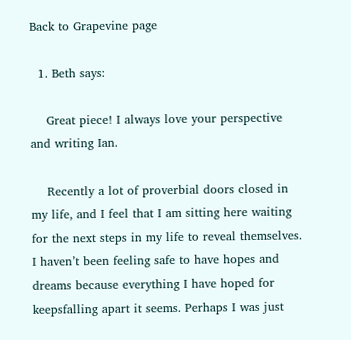Back to Grapevine page

  1. Beth says:

    Great piece! I always love your perspective and writing Ian.

    Recently a lot of proverbial doors closed in my life, and I feel that I am sitting here waiting for the next steps in my life to reveal themselves. I haven’t been feeling safe to have hopes and dreams because everything I have hoped for keepsfalling apart it seems. Perhaps I was just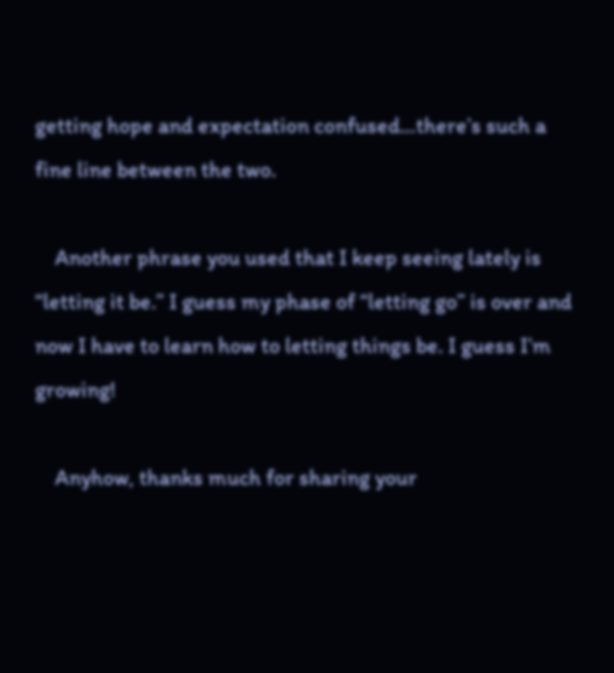getting hope and expectation confused…there’s such a fine line between the two.

    Another phrase you used that I keep seeing lately is “letting it be.” I guess my phase of “letting go” is over and now I have to learn how to letting things be. I guess I’m growing!

    Anyhow, thanks much for sharing your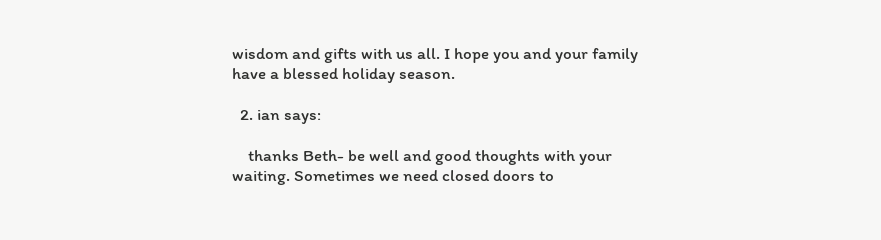wisdom and gifts with us all. I hope you and your family have a blessed holiday season.

  2. ian says:

    thanks Beth- be well and good thoughts with your waiting. Sometimes we need closed doors to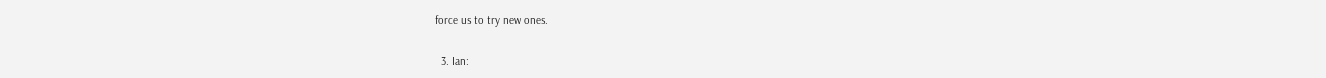force us to try new ones.

  3. Ian: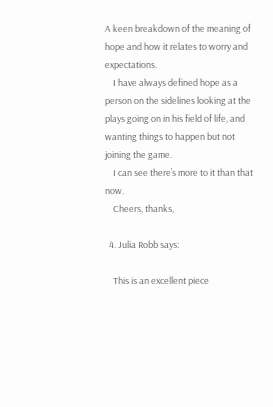A keen breakdown of the meaning of hope and how it relates to worry and expectations.
    I have always defined hope as a person on the sidelines looking at the plays going on in his field of life, and wanting things to happen but not joining the game.
    I can see there’s more to it than that now.
    Cheers, thanks,

  4. Julia Robb says:

    This is an excellent piece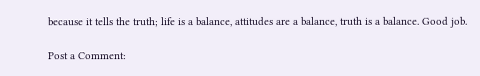because it tells the truth; life is a balance, attitudes are a balance, truth is a balance. Good job.

Post a Comment: